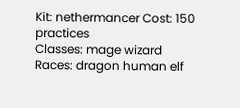Kit: nethermancer Cost: 150 practices
Classes: mage wizard
Races: dragon human elf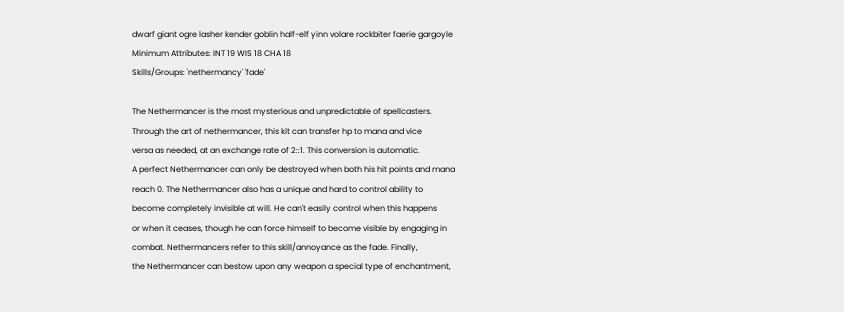dwarf giant ogre lasher kender goblin half-elf yinn volare rockbiter faerie gargoyle
Minimum Attributes: INT 19 WIS 18 CHA 18
Skills/Groups: 'nethermancy' 'fade'

The Nethermancer is the most mysterious and unpredictable of spellcasters.
Through the art of nethermancer, this kit can transfer hp to mana and vice
versa as needed, at an exchange rate of 2::1. This conversion is automatic.
A perfect Nethermancer can only be destroyed when both his hit points and mana
reach 0. The Nethermancer also has a unique and hard to control ability to
become completely invisible at will. He can't easily control when this happens
or when it ceases, though he can force himself to become visible by engaging in
combat. Nethermancers refer to this skill/annoyance as the fade. Finally,
the Nethermancer can bestow upon any weapon a special type of enchantment,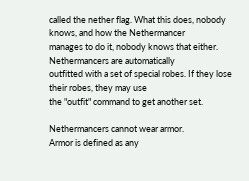called the nether flag. What this does, nobody knows, and how the Nethermancer
manages to do it, nobody knows that either. Nethermancers are automatically
outfitted with a set of special robes. If they lose their robes, they may use
the "outfit" command to get another set.

Nethermancers cannot wear armor.
Armor is defined as any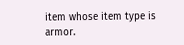item whose item type is armor.